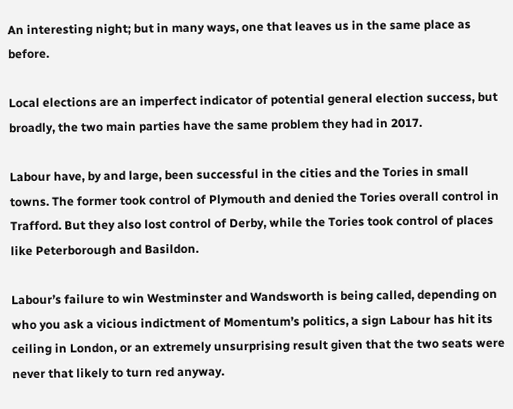An interesting night; but in many ways, one that leaves us in the same place as before.

Local elections are an imperfect indicator of potential general election success, but broadly, the two main parties have the same problem they had in 2017.

Labour have, by and large, been successful in the cities and the Tories in small towns. The former took control of Plymouth and denied the Tories overall control in Trafford. But they also lost control of Derby, while the Tories took control of places like Peterborough and Basildon.

Labour’s failure to win Westminster and Wandsworth is being called, depending on who you ask a vicious indictment of Momentum’s politics, a sign Labour has hit its ceiling in London, or an extremely unsurprising result given that the two seats were never that likely to turn red anyway.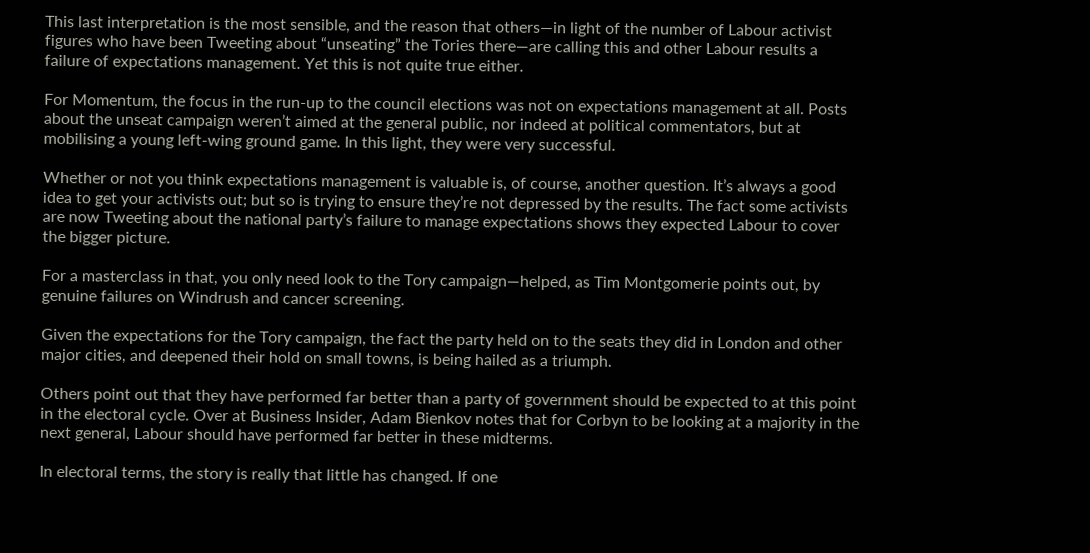This last interpretation is the most sensible, and the reason that others—in light of the number of Labour activist figures who have been Tweeting about “unseating” the Tories there—are calling this and other Labour results a failure of expectations management. Yet this is not quite true either.

For Momentum, the focus in the run-up to the council elections was not on expectations management at all. Posts about the unseat campaign weren’t aimed at the general public, nor indeed at political commentators, but at mobilising a young left-wing ground game. In this light, they were very successful.

Whether or not you think expectations management is valuable is, of course, another question. It’s always a good idea to get your activists out; but so is trying to ensure they’re not depressed by the results. The fact some activists are now Tweeting about the national party’s failure to manage expectations shows they expected Labour to cover the bigger picture.

For a masterclass in that, you only need look to the Tory campaign—helped, as Tim Montgomerie points out, by genuine failures on Windrush and cancer screening.

Given the expectations for the Tory campaign, the fact the party held on to the seats they did in London and other major cities, and deepened their hold on small towns, is being hailed as a triumph.

Others point out that they have performed far better than a party of government should be expected to at this point in the electoral cycle. Over at Business Insider, Adam Bienkov notes that for Corbyn to be looking at a majority in the next general, Labour should have performed far better in these midterms.

In electoral terms, the story is really that little has changed. If one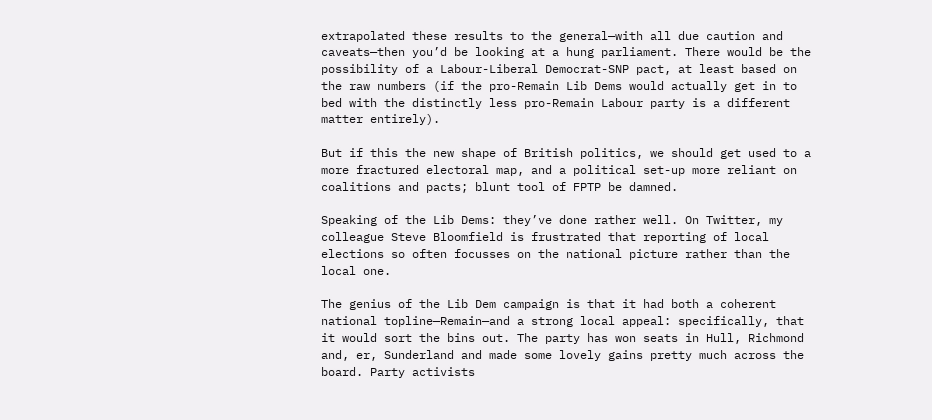extrapolated these results to the general—with all due caution and caveats—then you’d be looking at a hung parliament. There would be the possibility of a Labour-Liberal Democrat-SNP pact, at least based on the raw numbers (if the pro-Remain Lib Dems would actually get in to bed with the distinctly less pro-Remain Labour party is a different matter entirely).

But if this the new shape of British politics, we should get used to a more fractured electoral map, and a political set-up more reliant on coalitions and pacts; blunt tool of FPTP be damned.

Speaking of the Lib Dems: they’ve done rather well. On Twitter, my colleague Steve Bloomfield is frustrated that reporting of local elections so often focusses on the national picture rather than the local one.

The genius of the Lib Dem campaign is that it had both a coherent national topline—Remain—and a strong local appeal: specifically, that it would sort the bins out. The party has won seats in Hull, Richmond and, er, Sunderland and made some lovely gains pretty much across the board. Party activists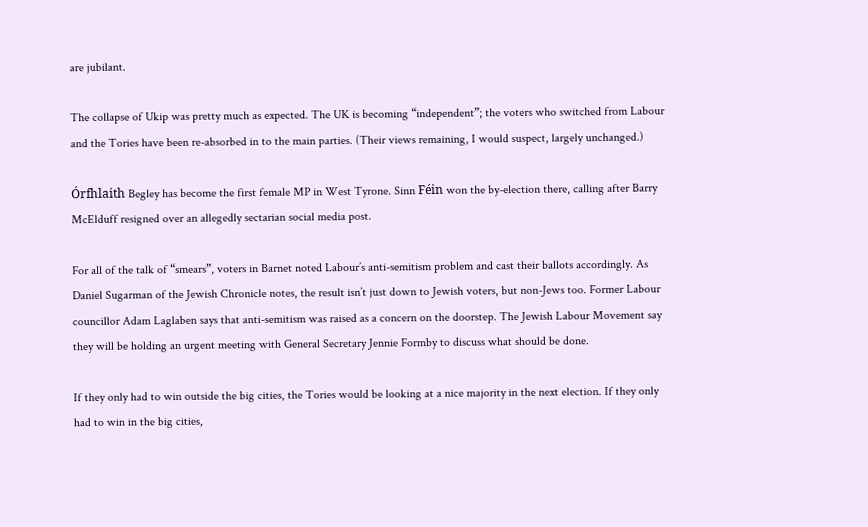are jubilant.

The collapse of Ukip was pretty much as expected. The UK is becoming “independent”; the voters who switched from Labour and the Tories have been re-absorbed in to the main parties. (Their views remaining, I would suspect, largely unchanged.)

Órfhlaith Begley has become the first female MP in West Tyrone. Sinn Féin won the by-election there, calling after Barry McElduff resigned over an allegedly sectarian social media post.

For all of the talk of “smears”, voters in Barnet noted Labour’s anti-semitism problem and cast their ballots accordingly. As Daniel Sugarman of the Jewish Chronicle notes, the result isn’t just down to Jewish voters, but non-Jews too. Former Labour councillor Adam Laglaben says that anti-semitism was raised as a concern on the doorstep. The Jewish Labour Movement say they will be holding an urgent meeting with General Secretary Jennie Formby to discuss what should be done.

If they only had to win outside the big cities, the Tories would be looking at a nice majority in the next election. If they only had to win in the big cities,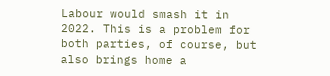Labour would smash it in 2022. This is a problem for both parties, of course, but also brings home a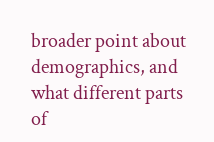broader point about demographics, and what different parts of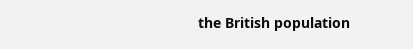the British population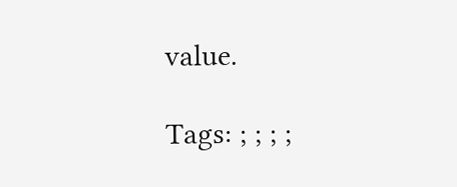value.

Tags: ; ; ; ;